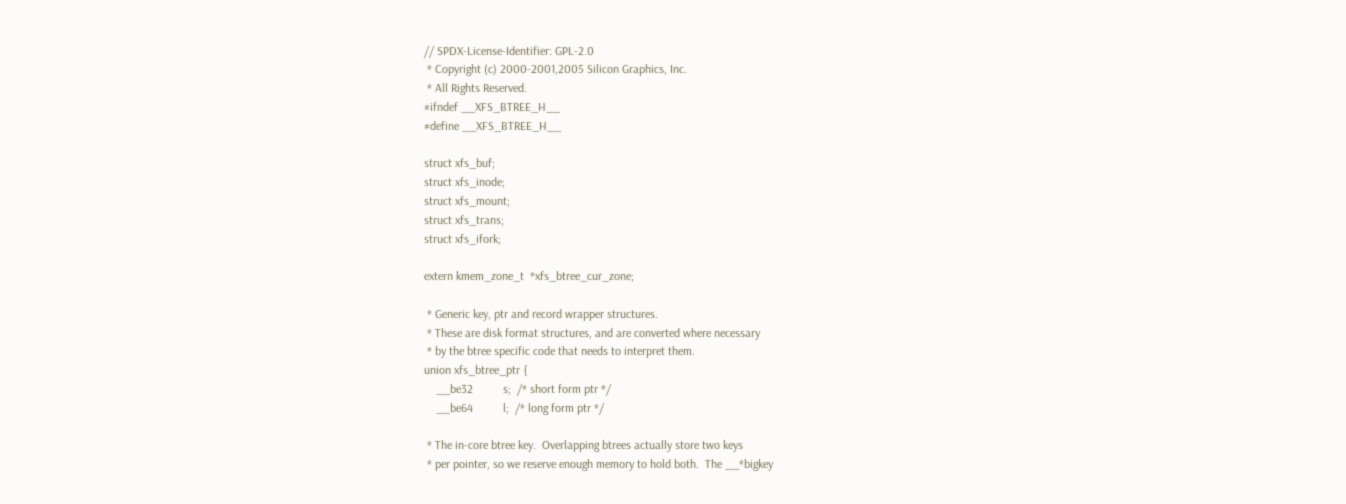// SPDX-License-Identifier: GPL-2.0
 * Copyright (c) 2000-2001,2005 Silicon Graphics, Inc.
 * All Rights Reserved.
#ifndef __XFS_BTREE_H__
#define __XFS_BTREE_H__

struct xfs_buf;
struct xfs_inode;
struct xfs_mount;
struct xfs_trans;
struct xfs_ifork;

extern kmem_zone_t  *xfs_btree_cur_zone;

 * Generic key, ptr and record wrapper structures.
 * These are disk format structures, and are converted where necessary
 * by the btree specific code that needs to interpret them.
union xfs_btree_ptr {
    __be32          s;  /* short form ptr */
    __be64          l;  /* long form ptr */

 * The in-core btree key.  Overlapping btrees actually store two keys
 * per pointer, so we reserve enough memory to hold both.  The __*bigkey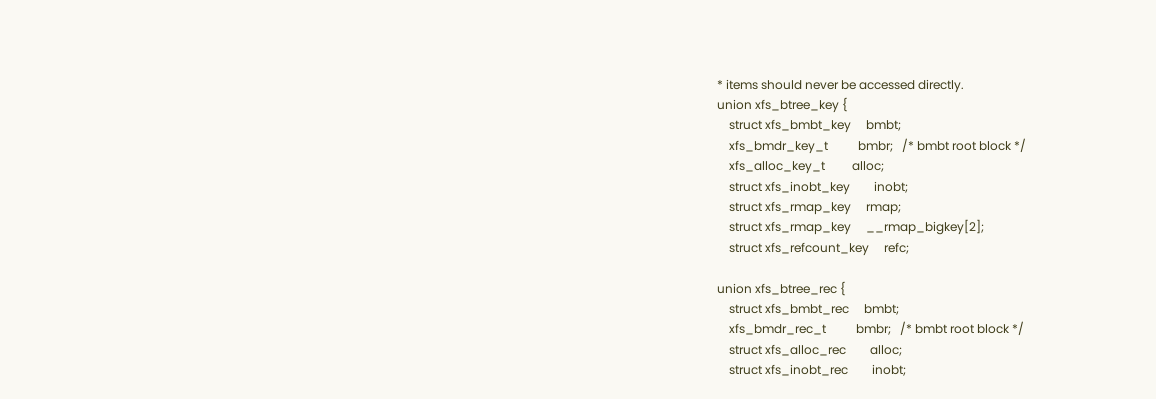* items should never be accessed directly.
union xfs_btree_key {
    struct xfs_bmbt_key     bmbt;
    xfs_bmdr_key_t          bmbr;   /* bmbt root block */
    xfs_alloc_key_t         alloc;
    struct xfs_inobt_key        inobt;
    struct xfs_rmap_key     rmap;
    struct xfs_rmap_key     __rmap_bigkey[2];
    struct xfs_refcount_key     refc;

union xfs_btree_rec {
    struct xfs_bmbt_rec     bmbt;
    xfs_bmdr_rec_t          bmbr;   /* bmbt root block */
    struct xfs_alloc_rec        alloc;
    struct xfs_inobt_rec        inobt;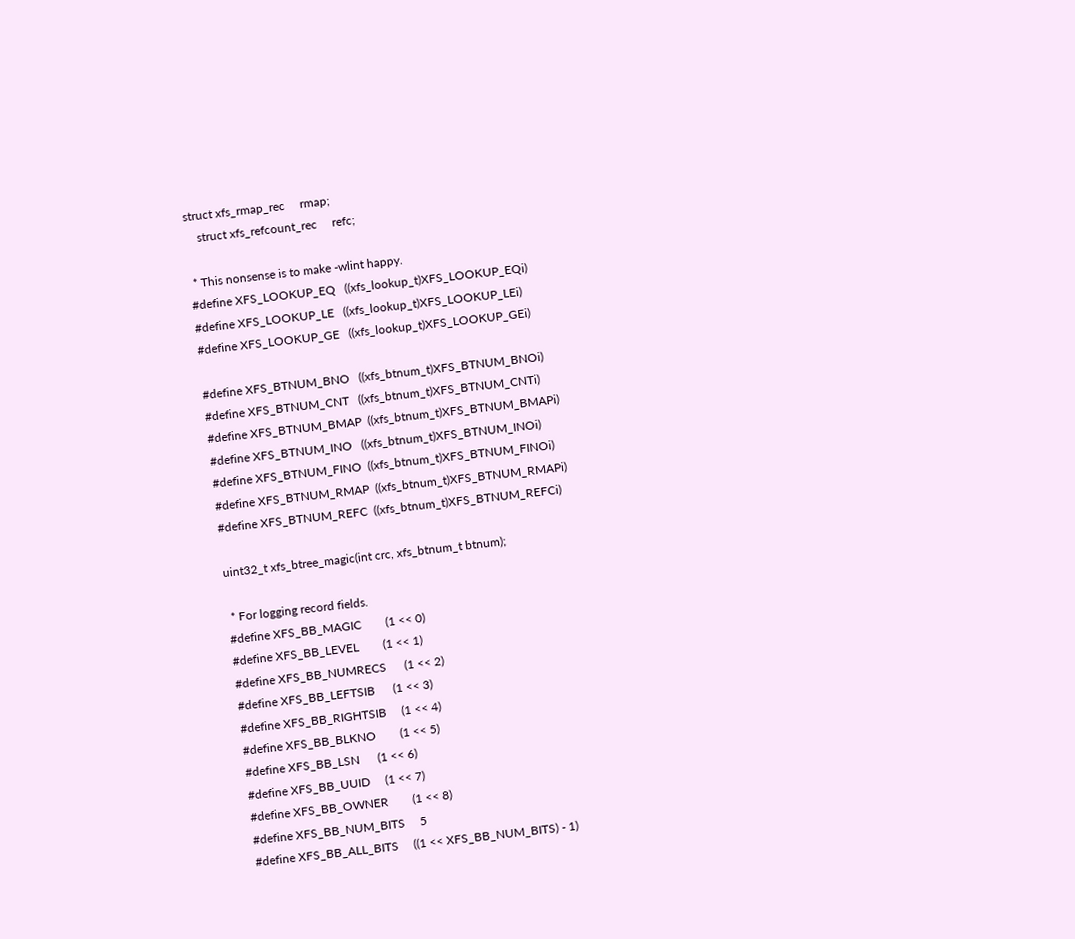struct xfs_rmap_rec     rmap;
    struct xfs_refcount_rec     refc;

 * This nonsense is to make -wlint happy.
#define XFS_LOOKUP_EQ   ((xfs_lookup_t)XFS_LOOKUP_EQi)
#define XFS_LOOKUP_LE   ((xfs_lookup_t)XFS_LOOKUP_LEi)
#define XFS_LOOKUP_GE   ((xfs_lookup_t)XFS_LOOKUP_GEi)

#define XFS_BTNUM_BNO   ((xfs_btnum_t)XFS_BTNUM_BNOi)
#define XFS_BTNUM_CNT   ((xfs_btnum_t)XFS_BTNUM_CNTi)
#define XFS_BTNUM_BMAP  ((xfs_btnum_t)XFS_BTNUM_BMAPi)
#define XFS_BTNUM_INO   ((xfs_btnum_t)XFS_BTNUM_INOi)
#define XFS_BTNUM_FINO  ((xfs_btnum_t)XFS_BTNUM_FINOi)
#define XFS_BTNUM_RMAP  ((xfs_btnum_t)XFS_BTNUM_RMAPi)
#define XFS_BTNUM_REFC  ((xfs_btnum_t)XFS_BTNUM_REFCi)

uint32_t xfs_btree_magic(int crc, xfs_btnum_t btnum);

 * For logging record fields.
#define XFS_BB_MAGIC        (1 << 0)
#define XFS_BB_LEVEL        (1 << 1)
#define XFS_BB_NUMRECS      (1 << 2)
#define XFS_BB_LEFTSIB      (1 << 3)
#define XFS_BB_RIGHTSIB     (1 << 4)
#define XFS_BB_BLKNO        (1 << 5)
#define XFS_BB_LSN      (1 << 6)
#define XFS_BB_UUID     (1 << 7)
#define XFS_BB_OWNER        (1 << 8)
#define XFS_BB_NUM_BITS     5
#define XFS_BB_ALL_BITS     ((1 << XFS_BB_NUM_BITS) - 1)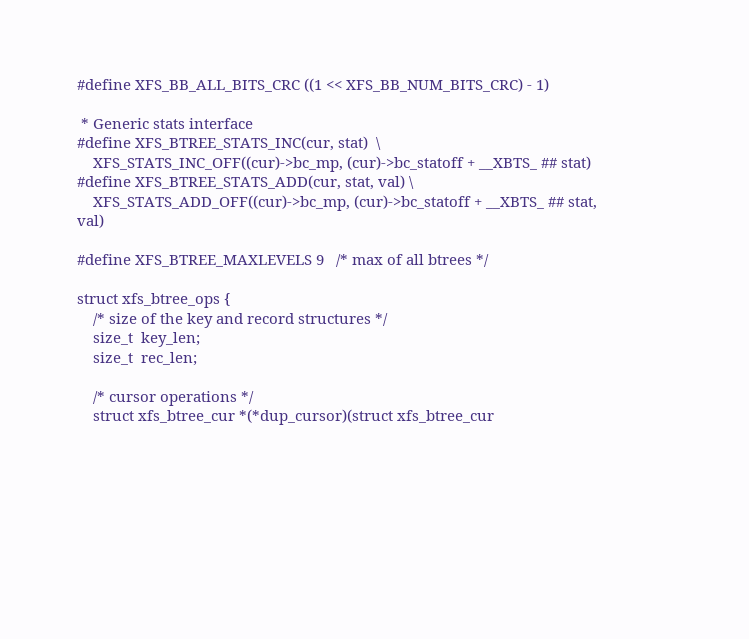#define XFS_BB_ALL_BITS_CRC ((1 << XFS_BB_NUM_BITS_CRC) - 1)

 * Generic stats interface
#define XFS_BTREE_STATS_INC(cur, stat)  \
    XFS_STATS_INC_OFF((cur)->bc_mp, (cur)->bc_statoff + __XBTS_ ## stat)
#define XFS_BTREE_STATS_ADD(cur, stat, val) \
    XFS_STATS_ADD_OFF((cur)->bc_mp, (cur)->bc_statoff + __XBTS_ ## stat, val)

#define XFS_BTREE_MAXLEVELS 9   /* max of all btrees */

struct xfs_btree_ops {
    /* size of the key and record structures */
    size_t  key_len;
    size_t  rec_len;

    /* cursor operations */
    struct xfs_btree_cur *(*dup_cursor)(struct xfs_btree_cur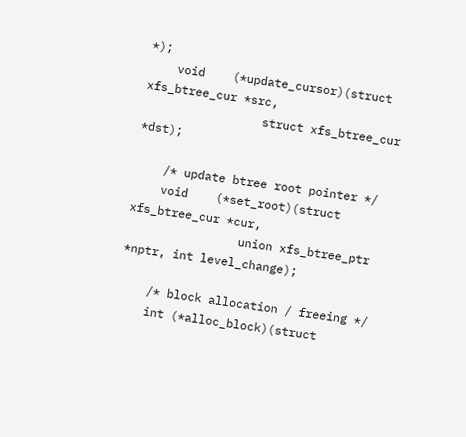*);
    void    (*update_cursor)(struct xfs_btree_cur *src,
                 struct xfs_btree_cur *dst);

    /* update btree root pointer */
    void    (*set_root)(struct xfs_btree_cur *cur,
                union xfs_btree_ptr *nptr, int level_change);

    /* block allocation / freeing */
    int (*alloc_block)(struct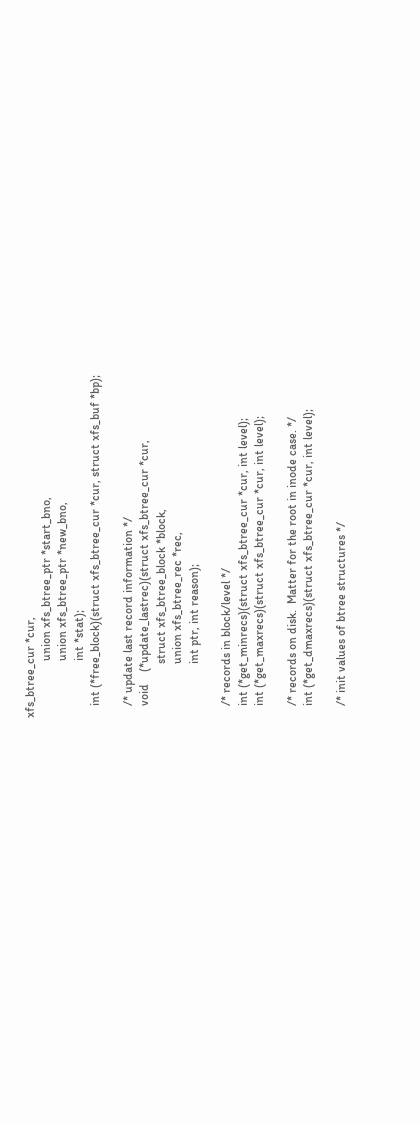xfs_btree_cur *cur,
                   union xfs_btree_ptr *start_bno,
                   union xfs_btree_ptr *new_bno,
                   int *stat);
    int (*free_block)(struct xfs_btree_cur *cur, struct xfs_buf *bp);

    /* update last record information */
    void    (*update_lastrec)(struct xfs_btree_cur *cur,
                  struct xfs_btree_block *block,
                  union xfs_btree_rec *rec,
                  int ptr, int reason);

    /* records in block/level */
    int (*get_minrecs)(struct xfs_btree_cur *cur, int level);
    int (*get_maxrecs)(struct xfs_btree_cur *cur, int level);

    /* records on disk.  Matter for the root in inode case. */
    int (*get_dmaxrecs)(struct xfs_btree_cur *cur, int level);

    /* init values of btree structures */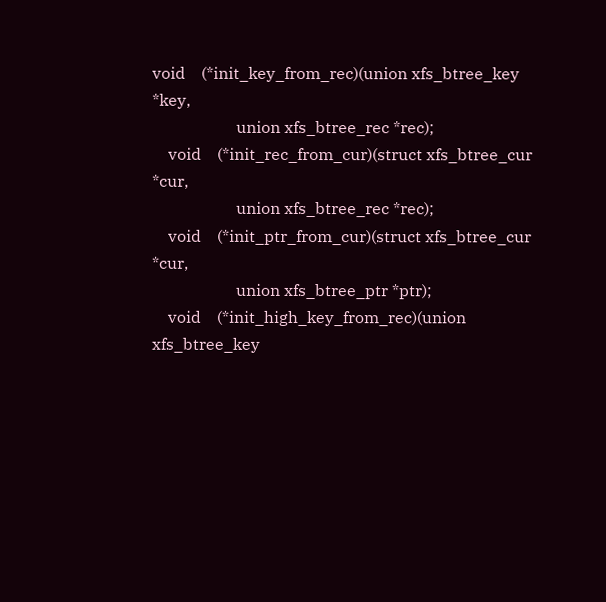void    (*init_key_from_rec)(union xfs_btree_key *key,
                     union xfs_btree_rec *rec);
    void    (*init_rec_from_cur)(struct xfs_btree_cur *cur,
                     union xfs_btree_rec *rec);
    void    (*init_ptr_from_cur)(struct xfs_btree_cur *cur,
                     union xfs_btree_ptr *ptr);
    void    (*init_high_key_from_rec)(union xfs_btree_key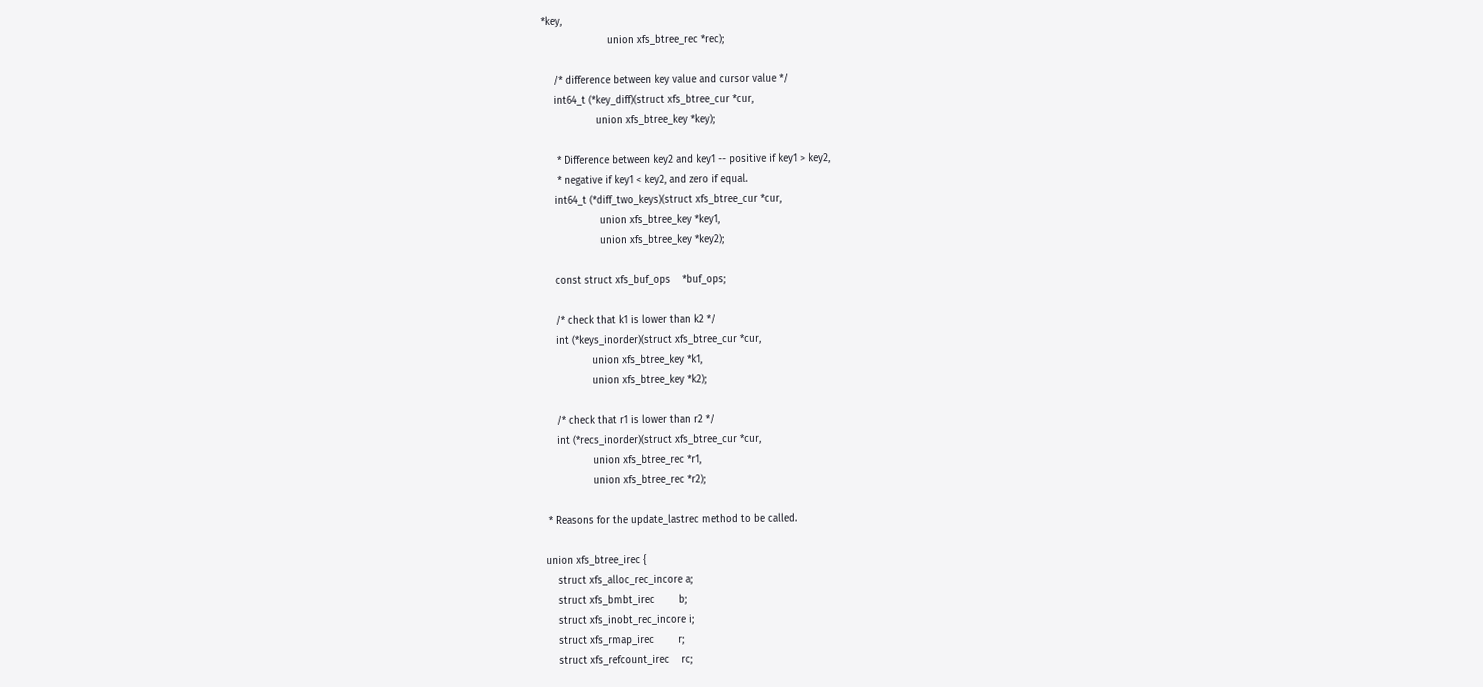*key,
                      union xfs_btree_rec *rec);

    /* difference between key value and cursor value */
    int64_t (*key_diff)(struct xfs_btree_cur *cur,
                  union xfs_btree_key *key);

     * Difference between key2 and key1 -- positive if key1 > key2,
     * negative if key1 < key2, and zero if equal.
    int64_t (*diff_two_keys)(struct xfs_btree_cur *cur,
                   union xfs_btree_key *key1,
                   union xfs_btree_key *key2);

    const struct xfs_buf_ops    *buf_ops;

    /* check that k1 is lower than k2 */
    int (*keys_inorder)(struct xfs_btree_cur *cur,
                union xfs_btree_key *k1,
                union xfs_btree_key *k2);

    /* check that r1 is lower than r2 */
    int (*recs_inorder)(struct xfs_btree_cur *cur,
                union xfs_btree_rec *r1,
                union xfs_btree_rec *r2);

 * Reasons for the update_lastrec method to be called.

union xfs_btree_irec {
    struct xfs_alloc_rec_incore a;
    struct xfs_bmbt_irec        b;
    struct xfs_inobt_rec_incore i;
    struct xfs_rmap_irec        r;
    struct xfs_refcount_irec    rc;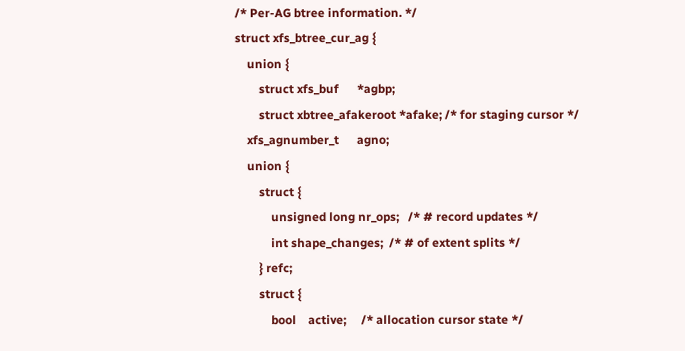/* Per-AG btree information. */
struct xfs_btree_cur_ag {
    union {
        struct xfs_buf      *agbp;
        struct xbtree_afakeroot *afake; /* for staging cursor */
    xfs_agnumber_t      agno;
    union {
        struct {
            unsigned long nr_ops;   /* # record updates */
            int shape_changes;  /* # of extent splits */
        } refc;
        struct {
            bool    active;     /* allocation cursor state */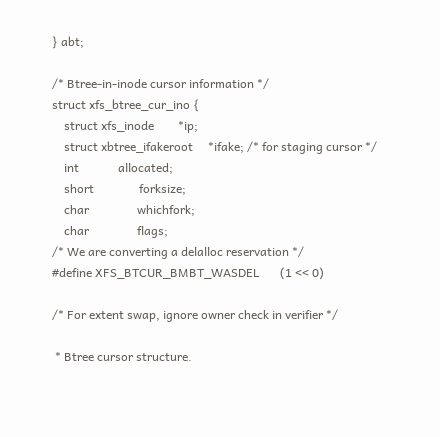} abt;

/* Btree-in-inode cursor information */
struct xfs_btree_cur_ino {
    struct xfs_inode        *ip;
    struct xbtree_ifakeroot     *ifake; /* for staging cursor */
    int             allocated;
    short               forksize;
    char                whichfork;
    char                flags;
/* We are converting a delalloc reservation */
#define XFS_BTCUR_BMBT_WASDEL       (1 << 0)

/* For extent swap, ignore owner check in verifier */

 * Btree cursor structure.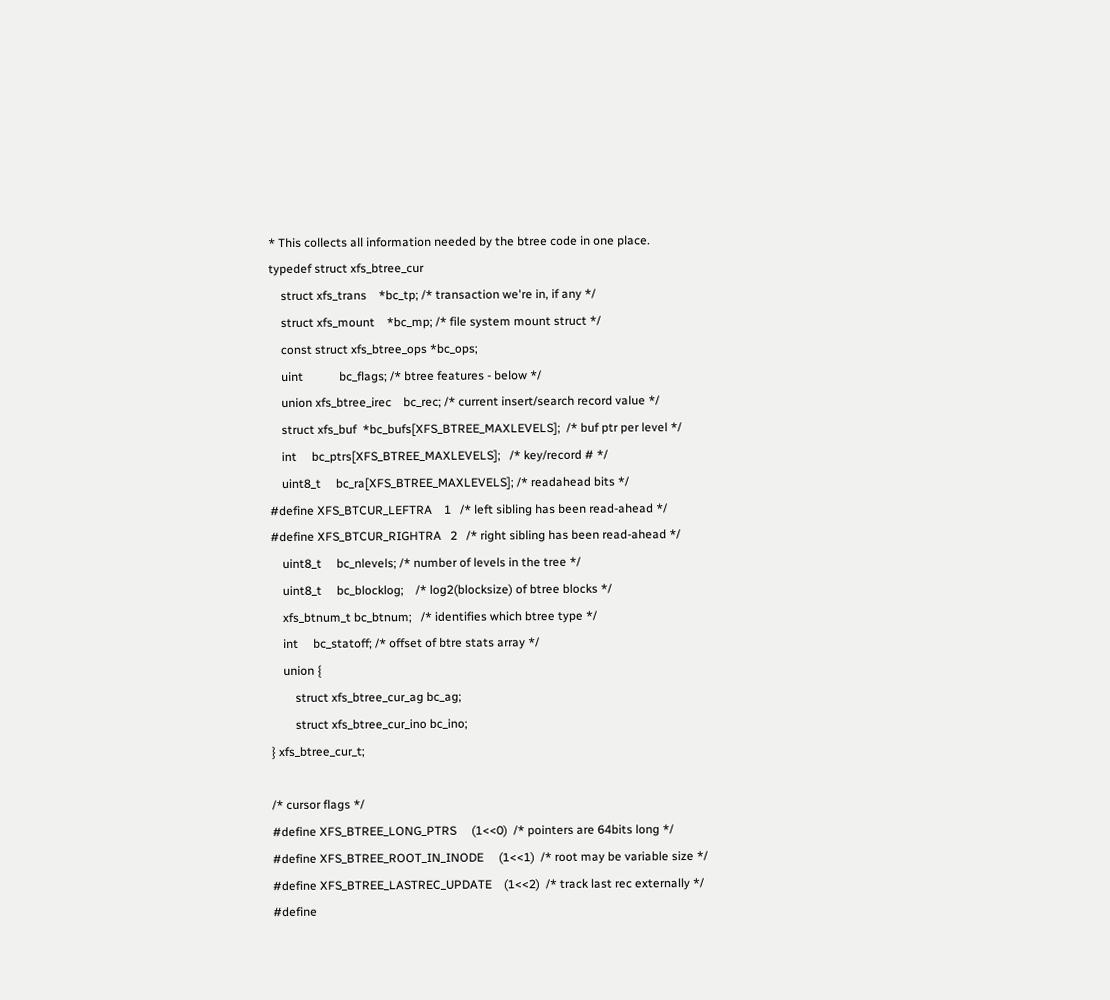* This collects all information needed by the btree code in one place.
typedef struct xfs_btree_cur
    struct xfs_trans    *bc_tp; /* transaction we're in, if any */
    struct xfs_mount    *bc_mp; /* file system mount struct */
    const struct xfs_btree_ops *bc_ops;
    uint            bc_flags; /* btree features - below */
    union xfs_btree_irec    bc_rec; /* current insert/search record value */
    struct xfs_buf  *bc_bufs[XFS_BTREE_MAXLEVELS];  /* buf ptr per level */
    int     bc_ptrs[XFS_BTREE_MAXLEVELS];   /* key/record # */
    uint8_t     bc_ra[XFS_BTREE_MAXLEVELS]; /* readahead bits */
#define XFS_BTCUR_LEFTRA    1   /* left sibling has been read-ahead */
#define XFS_BTCUR_RIGHTRA   2   /* right sibling has been read-ahead */
    uint8_t     bc_nlevels; /* number of levels in the tree */
    uint8_t     bc_blocklog;    /* log2(blocksize) of btree blocks */
    xfs_btnum_t bc_btnum;   /* identifies which btree type */
    int     bc_statoff; /* offset of btre stats array */
    union {
        struct xfs_btree_cur_ag bc_ag;
        struct xfs_btree_cur_ino bc_ino;
} xfs_btree_cur_t;

/* cursor flags */
#define XFS_BTREE_LONG_PTRS     (1<<0)  /* pointers are 64bits long */
#define XFS_BTREE_ROOT_IN_INODE     (1<<1)  /* root may be variable size */
#define XFS_BTREE_LASTREC_UPDATE    (1<<2)  /* track last rec externally */
#define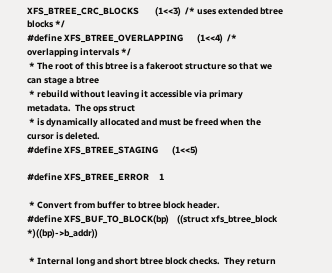XFS_BTREE_CRC_BLOCKS        (1<<3)  /* uses extended btree blocks */
#define XFS_BTREE_OVERLAPPING       (1<<4)  /* overlapping intervals */
 * The root of this btree is a fakeroot structure so that we can stage a btree
 * rebuild without leaving it accessible via primary metadata.  The ops struct
 * is dynamically allocated and must be freed when the cursor is deleted.
#define XFS_BTREE_STAGING       (1<<5)

#define XFS_BTREE_ERROR     1

 * Convert from buffer to btree block header.
#define XFS_BUF_TO_BLOCK(bp)    ((struct xfs_btree_block *)((bp)->b_addr))

 * Internal long and short btree block checks.  They return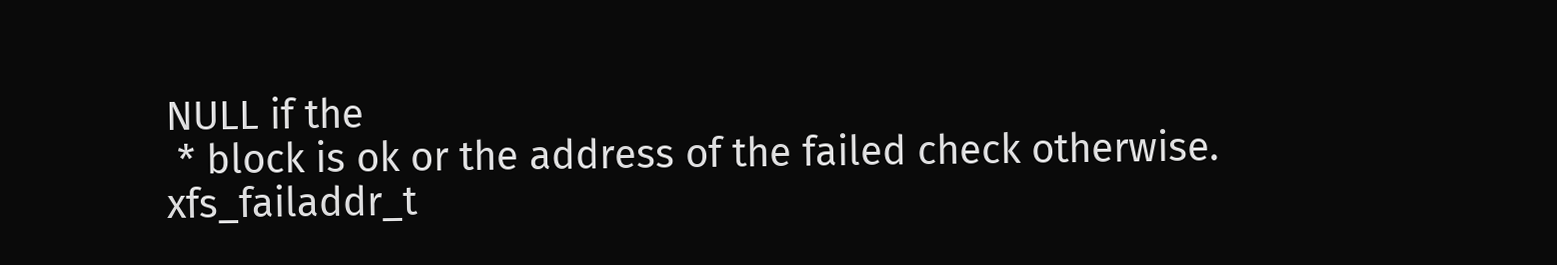NULL if the
 * block is ok or the address of the failed check otherwise.
xfs_failaddr_t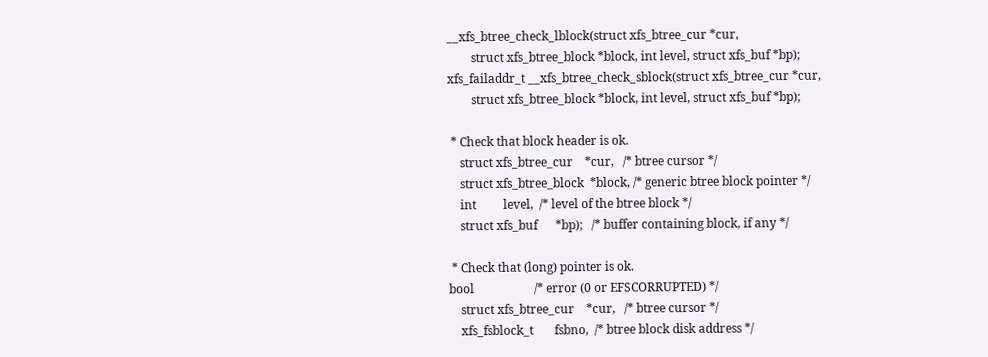__xfs_btree_check_lblock(struct xfs_btree_cur *cur,
        struct xfs_btree_block *block, int level, struct xfs_buf *bp);
xfs_failaddr_t __xfs_btree_check_sblock(struct xfs_btree_cur *cur,
        struct xfs_btree_block *block, int level, struct xfs_buf *bp);

 * Check that block header is ok.
    struct xfs_btree_cur    *cur,   /* btree cursor */
    struct xfs_btree_block  *block, /* generic btree block pointer */
    int         level,  /* level of the btree block */
    struct xfs_buf      *bp);   /* buffer containing block, if any */

 * Check that (long) pointer is ok.
bool                    /* error (0 or EFSCORRUPTED) */
    struct xfs_btree_cur    *cur,   /* btree cursor */
    xfs_fsblock_t       fsbno,  /* btree block disk address */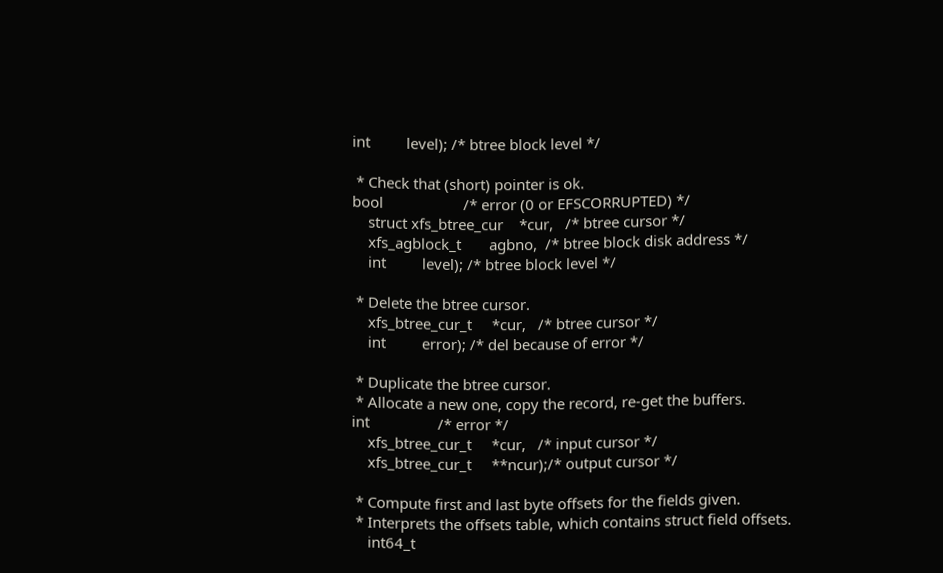int         level); /* btree block level */

 * Check that (short) pointer is ok.
bool                    /* error (0 or EFSCORRUPTED) */
    struct xfs_btree_cur    *cur,   /* btree cursor */
    xfs_agblock_t       agbno,  /* btree block disk address */
    int         level); /* btree block level */

 * Delete the btree cursor.
    xfs_btree_cur_t     *cur,   /* btree cursor */
    int         error); /* del because of error */

 * Duplicate the btree cursor.
 * Allocate a new one, copy the record, re-get the buffers.
int                 /* error */
    xfs_btree_cur_t     *cur,   /* input cursor */
    xfs_btree_cur_t     **ncur);/* output cursor */

 * Compute first and last byte offsets for the fields given.
 * Interprets the offsets table, which contains struct field offsets.
    int64_t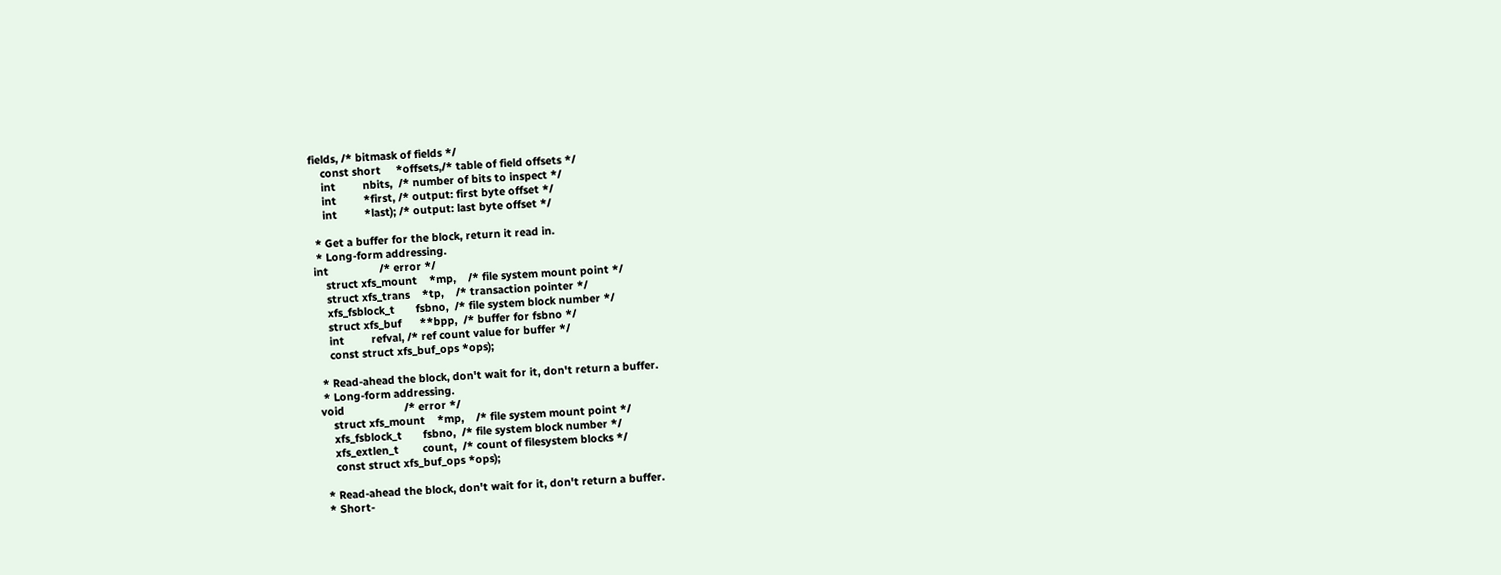fields, /* bitmask of fields */
    const short     *offsets,/* table of field offsets */
    int         nbits,  /* number of bits to inspect */
    int         *first, /* output: first byte offset */
    int         *last); /* output: last byte offset */

 * Get a buffer for the block, return it read in.
 * Long-form addressing.
int                 /* error */
    struct xfs_mount    *mp,    /* file system mount point */
    struct xfs_trans    *tp,    /* transaction pointer */
    xfs_fsblock_t       fsbno,  /* file system block number */
    struct xfs_buf      **bpp,  /* buffer for fsbno */
    int         refval, /* ref count value for buffer */
    const struct xfs_buf_ops *ops);

 * Read-ahead the block, don't wait for it, don't return a buffer.
 * Long-form addressing.
void                    /* error */
    struct xfs_mount    *mp,    /* file system mount point */
    xfs_fsblock_t       fsbno,  /* file system block number */
    xfs_extlen_t        count,  /* count of filesystem blocks */
    const struct xfs_buf_ops *ops);

 * Read-ahead the block, don't wait for it, don't return a buffer.
 * Short-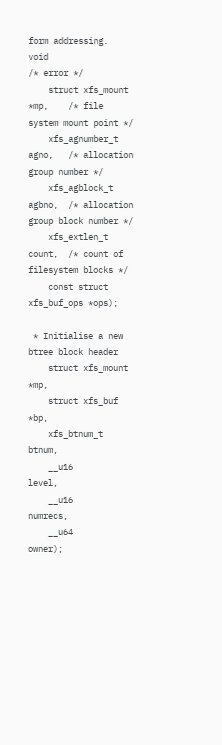form addressing.
void                    /* error */
    struct xfs_mount    *mp,    /* file system mount point */
    xfs_agnumber_t      agno,   /* allocation group number */
    xfs_agblock_t       agbno,  /* allocation group block number */
    xfs_extlen_t        count,  /* count of filesystem blocks */
    const struct xfs_buf_ops *ops);

 * Initialise a new btree block header
    struct xfs_mount *mp,
    struct xfs_buf  *bp,
    xfs_btnum_t btnum,
    __u16       level,
    __u16       numrecs,
    __u64       owner);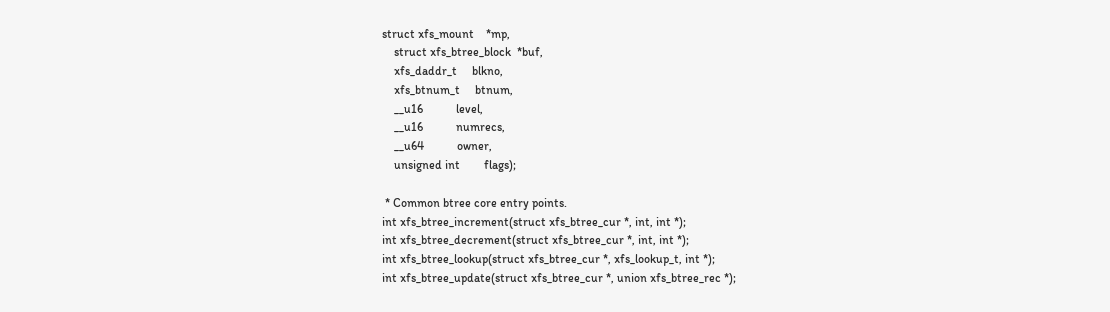struct xfs_mount    *mp,
    struct xfs_btree_block  *buf,
    xfs_daddr_t     blkno,
    xfs_btnum_t     btnum,
    __u16           level,
    __u16           numrecs,
    __u64           owner,
    unsigned int        flags);

 * Common btree core entry points.
int xfs_btree_increment(struct xfs_btree_cur *, int, int *);
int xfs_btree_decrement(struct xfs_btree_cur *, int, int *);
int xfs_btree_lookup(struct xfs_btree_cur *, xfs_lookup_t, int *);
int xfs_btree_update(struct xfs_btree_cur *, union xfs_btree_rec *);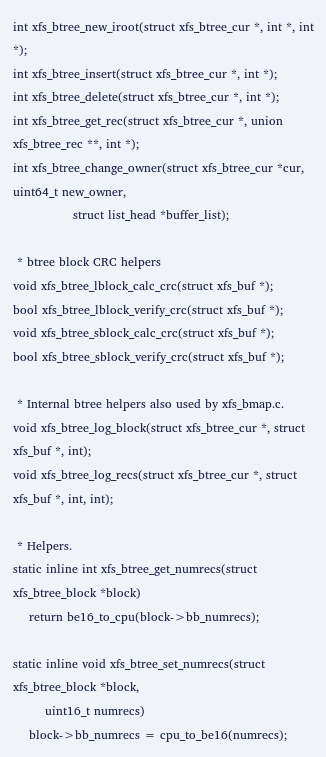int xfs_btree_new_iroot(struct xfs_btree_cur *, int *, int *);
int xfs_btree_insert(struct xfs_btree_cur *, int *);
int xfs_btree_delete(struct xfs_btree_cur *, int *);
int xfs_btree_get_rec(struct xfs_btree_cur *, union xfs_btree_rec **, int *);
int xfs_btree_change_owner(struct xfs_btree_cur *cur, uint64_t new_owner,
               struct list_head *buffer_list);

 * btree block CRC helpers
void xfs_btree_lblock_calc_crc(struct xfs_buf *);
bool xfs_btree_lblock_verify_crc(struct xfs_buf *);
void xfs_btree_sblock_calc_crc(struct xfs_buf *);
bool xfs_btree_sblock_verify_crc(struct xfs_buf *);

 * Internal btree helpers also used by xfs_bmap.c.
void xfs_btree_log_block(struct xfs_btree_cur *, struct xfs_buf *, int);
void xfs_btree_log_recs(struct xfs_btree_cur *, struct xfs_buf *, int, int);

 * Helpers.
static inline int xfs_btree_get_numrecs(struct xfs_btree_block *block)
    return be16_to_cpu(block->bb_numrecs);

static inline void xfs_btree_set_numrecs(struct xfs_btree_block *block,
        uint16_t numrecs)
    block->bb_numrecs = cpu_to_be16(numrecs);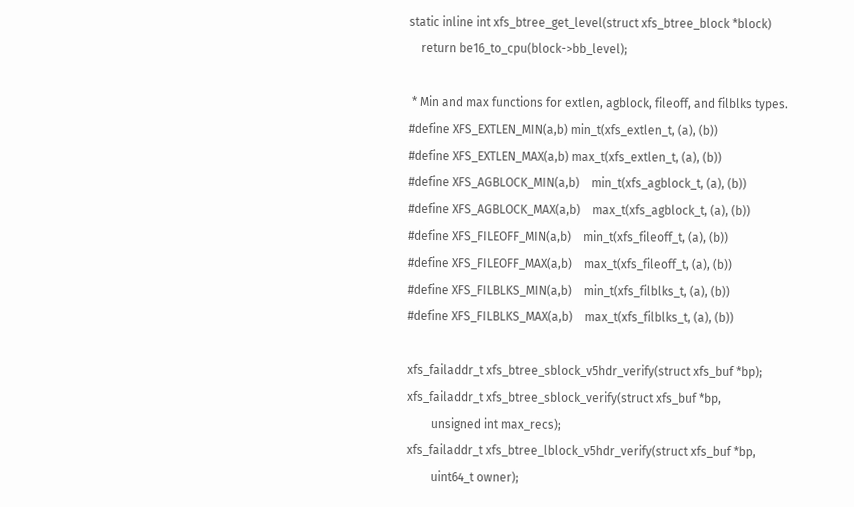static inline int xfs_btree_get_level(struct xfs_btree_block *block)
    return be16_to_cpu(block->bb_level);

 * Min and max functions for extlen, agblock, fileoff, and filblks types.
#define XFS_EXTLEN_MIN(a,b) min_t(xfs_extlen_t, (a), (b))
#define XFS_EXTLEN_MAX(a,b) max_t(xfs_extlen_t, (a), (b))
#define XFS_AGBLOCK_MIN(a,b)    min_t(xfs_agblock_t, (a), (b))
#define XFS_AGBLOCK_MAX(a,b)    max_t(xfs_agblock_t, (a), (b))
#define XFS_FILEOFF_MIN(a,b)    min_t(xfs_fileoff_t, (a), (b))
#define XFS_FILEOFF_MAX(a,b)    max_t(xfs_fileoff_t, (a), (b))
#define XFS_FILBLKS_MIN(a,b)    min_t(xfs_filblks_t, (a), (b))
#define XFS_FILBLKS_MAX(a,b)    max_t(xfs_filblks_t, (a), (b))

xfs_failaddr_t xfs_btree_sblock_v5hdr_verify(struct xfs_buf *bp);
xfs_failaddr_t xfs_btree_sblock_verify(struct xfs_buf *bp,
        unsigned int max_recs);
xfs_failaddr_t xfs_btree_lblock_v5hdr_verify(struct xfs_buf *bp,
        uint64_t owner);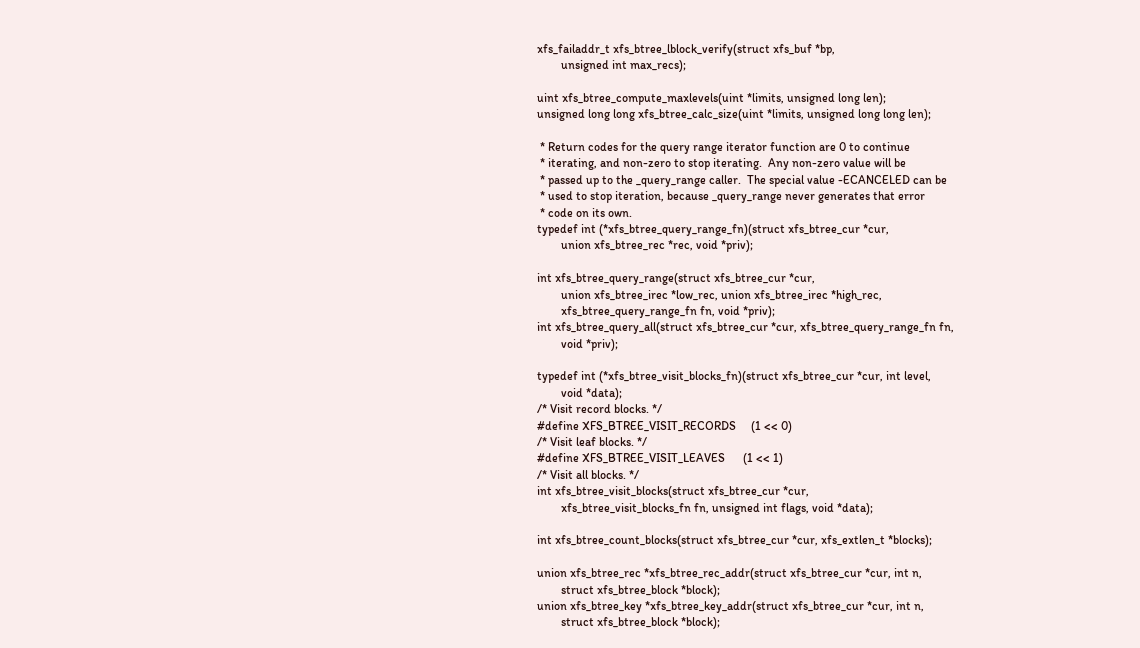xfs_failaddr_t xfs_btree_lblock_verify(struct xfs_buf *bp,
        unsigned int max_recs);

uint xfs_btree_compute_maxlevels(uint *limits, unsigned long len);
unsigned long long xfs_btree_calc_size(uint *limits, unsigned long long len);

 * Return codes for the query range iterator function are 0 to continue
 * iterating, and non-zero to stop iterating.  Any non-zero value will be
 * passed up to the _query_range caller.  The special value -ECANCELED can be
 * used to stop iteration, because _query_range never generates that error
 * code on its own.
typedef int (*xfs_btree_query_range_fn)(struct xfs_btree_cur *cur,
        union xfs_btree_rec *rec, void *priv);

int xfs_btree_query_range(struct xfs_btree_cur *cur,
        union xfs_btree_irec *low_rec, union xfs_btree_irec *high_rec,
        xfs_btree_query_range_fn fn, void *priv);
int xfs_btree_query_all(struct xfs_btree_cur *cur, xfs_btree_query_range_fn fn,
        void *priv);

typedef int (*xfs_btree_visit_blocks_fn)(struct xfs_btree_cur *cur, int level,
        void *data);
/* Visit record blocks. */
#define XFS_BTREE_VISIT_RECORDS     (1 << 0)
/* Visit leaf blocks. */
#define XFS_BTREE_VISIT_LEAVES      (1 << 1)
/* Visit all blocks. */
int xfs_btree_visit_blocks(struct xfs_btree_cur *cur,
        xfs_btree_visit_blocks_fn fn, unsigned int flags, void *data);

int xfs_btree_count_blocks(struct xfs_btree_cur *cur, xfs_extlen_t *blocks);

union xfs_btree_rec *xfs_btree_rec_addr(struct xfs_btree_cur *cur, int n,
        struct xfs_btree_block *block);
union xfs_btree_key *xfs_btree_key_addr(struct xfs_btree_cur *cur, int n,
        struct xfs_btree_block *block);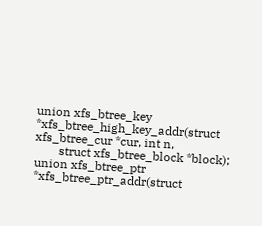union xfs_btree_key *xfs_btree_high_key_addr(struct xfs_btree_cur *cur, int n,
        struct xfs_btree_block *block);
union xfs_btree_ptr *xfs_btree_ptr_addr(struct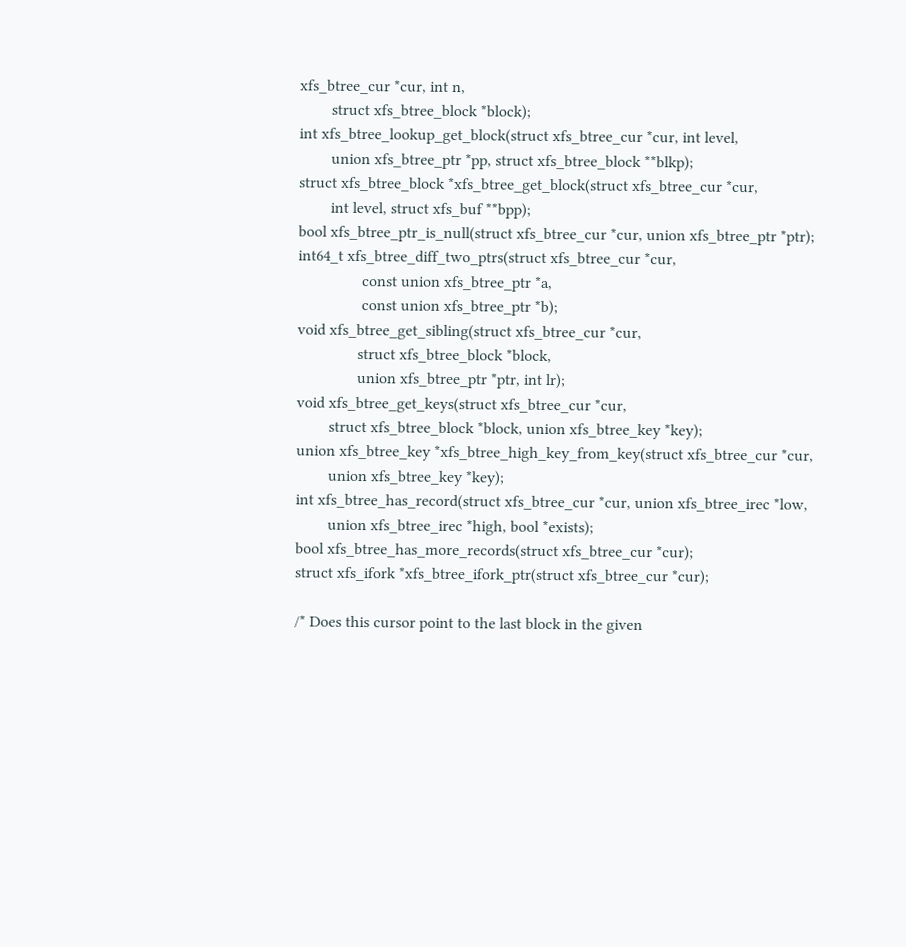xfs_btree_cur *cur, int n,
        struct xfs_btree_block *block);
int xfs_btree_lookup_get_block(struct xfs_btree_cur *cur, int level,
        union xfs_btree_ptr *pp, struct xfs_btree_block **blkp);
struct xfs_btree_block *xfs_btree_get_block(struct xfs_btree_cur *cur,
        int level, struct xfs_buf **bpp);
bool xfs_btree_ptr_is_null(struct xfs_btree_cur *cur, union xfs_btree_ptr *ptr);
int64_t xfs_btree_diff_two_ptrs(struct xfs_btree_cur *cur,
                const union xfs_btree_ptr *a,
                const union xfs_btree_ptr *b);
void xfs_btree_get_sibling(struct xfs_btree_cur *cur,
               struct xfs_btree_block *block,
               union xfs_btree_ptr *ptr, int lr);
void xfs_btree_get_keys(struct xfs_btree_cur *cur,
        struct xfs_btree_block *block, union xfs_btree_key *key);
union xfs_btree_key *xfs_btree_high_key_from_key(struct xfs_btree_cur *cur,
        union xfs_btree_key *key);
int xfs_btree_has_record(struct xfs_btree_cur *cur, union xfs_btree_irec *low,
        union xfs_btree_irec *high, bool *exists);
bool xfs_btree_has_more_records(struct xfs_btree_cur *cur);
struct xfs_ifork *xfs_btree_ifork_ptr(struct xfs_btree_cur *cur);

/* Does this cursor point to the last block in the given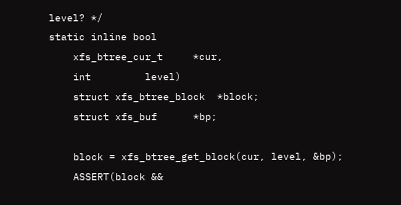level? */
static inline bool
    xfs_btree_cur_t     *cur,
    int         level)
    struct xfs_btree_block  *block;
    struct xfs_buf      *bp;

    block = xfs_btree_get_block(cur, level, &bp);
    ASSERT(block &&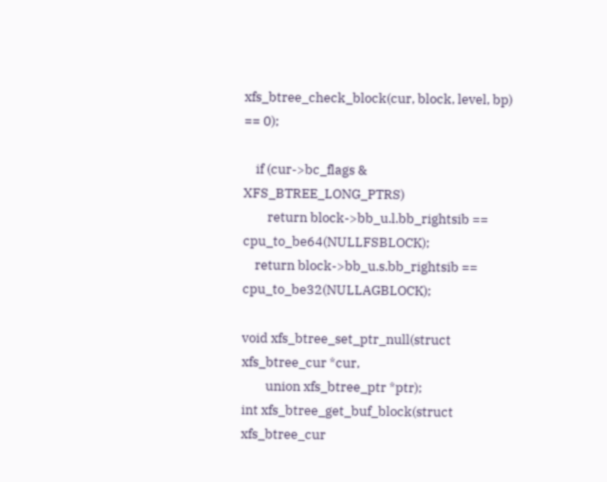xfs_btree_check_block(cur, block, level, bp) == 0);

    if (cur->bc_flags & XFS_BTREE_LONG_PTRS)
        return block->bb_u.l.bb_rightsib == cpu_to_be64(NULLFSBLOCK);
    return block->bb_u.s.bb_rightsib == cpu_to_be32(NULLAGBLOCK);

void xfs_btree_set_ptr_null(struct xfs_btree_cur *cur,
        union xfs_btree_ptr *ptr);
int xfs_btree_get_buf_block(struct xfs_btree_cur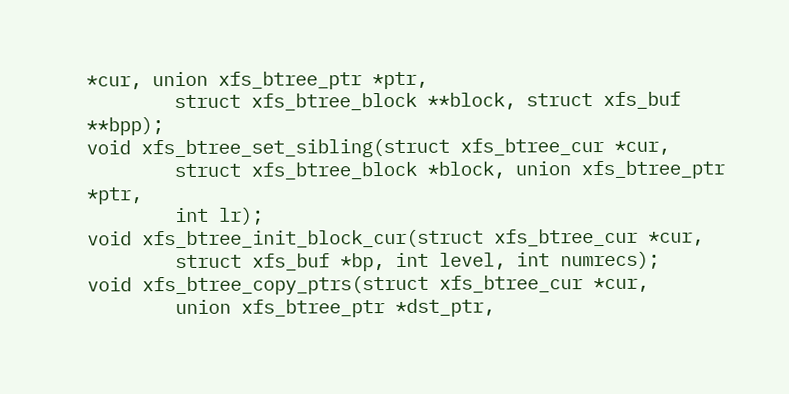*cur, union xfs_btree_ptr *ptr,
        struct xfs_btree_block **block, struct xfs_buf **bpp);
void xfs_btree_set_sibling(struct xfs_btree_cur *cur,
        struct xfs_btree_block *block, union xfs_btree_ptr *ptr,
        int lr);
void xfs_btree_init_block_cur(struct xfs_btree_cur *cur,
        struct xfs_buf *bp, int level, int numrecs);
void xfs_btree_copy_ptrs(struct xfs_btree_cur *cur,
        union xfs_btree_ptr *dst_ptr,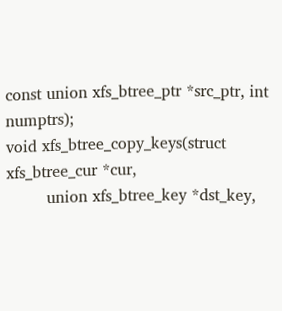const union xfs_btree_ptr *src_ptr, int numptrs);
void xfs_btree_copy_keys(struct xfs_btree_cur *cur,
        union xfs_btree_key *dst_key,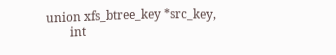union xfs_btree_key *src_key,
        int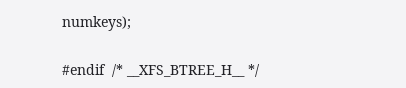numkeys);

#endif  /* __XFS_BTREE_H__ */